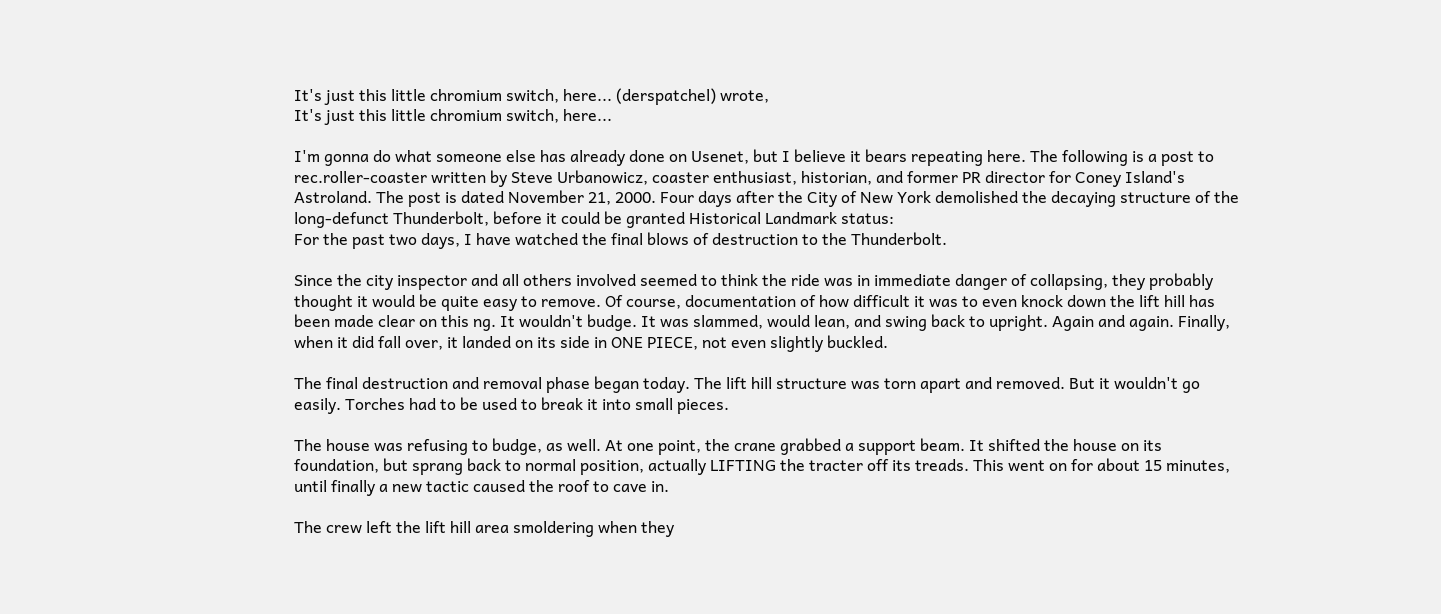It's just this little chromium switch, here... (derspatchel) wrote,
It's just this little chromium switch, here...

I'm gonna do what someone else has already done on Usenet, but I believe it bears repeating here. The following is a post to rec.roller-coaster written by Steve Urbanowicz, coaster enthusiast, historian, and former PR director for Coney Island's Astroland. The post is dated November 21, 2000. Four days after the City of New York demolished the decaying structure of the long-defunct Thunderbolt, before it could be granted Historical Landmark status:
For the past two days, I have watched the final blows of destruction to the Thunderbolt.

Since the city inspector and all others involved seemed to think the ride was in immediate danger of collapsing, they probably thought it would be quite easy to remove. Of course, documentation of how difficult it was to even knock down the lift hill has been made clear on this ng. It wouldn't budge. It was slammed, would lean, and swing back to upright. Again and again. Finally, when it did fall over, it landed on its side in ONE PIECE, not even slightly buckled.

The final destruction and removal phase began today. The lift hill structure was torn apart and removed. But it wouldn't go easily. Torches had to be used to break it into small pieces.

The house was refusing to budge, as well. At one point, the crane grabbed a support beam. It shifted the house on its foundation, but sprang back to normal position, actually LIFTING the tracter off its treads. This went on for about 15 minutes, until finally a new tactic caused the roof to cave in.

The crew left the lift hill area smoldering when they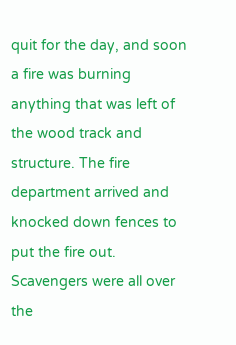quit for the day, and soon a fire was burning anything that was left of the wood track and structure. The fire department arrived and knocked down fences to put the fire out. Scavengers were all over the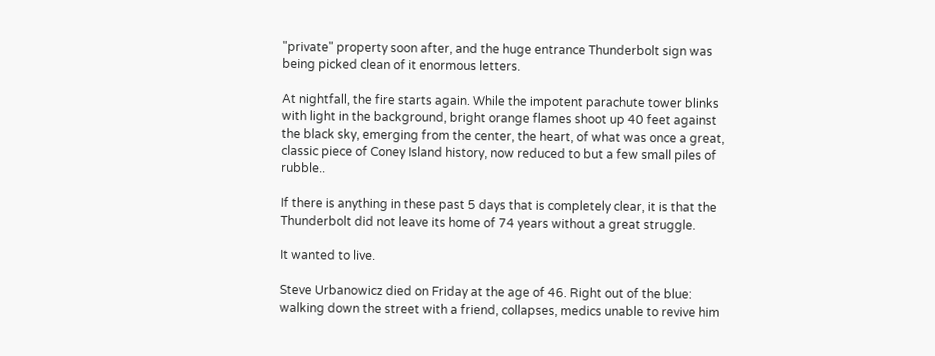"private" property soon after, and the huge entrance Thunderbolt sign was being picked clean of it enormous letters.

At nightfall, the fire starts again. While the impotent parachute tower blinks with light in the background, bright orange flames shoot up 40 feet against the black sky, emerging from the center, the heart, of what was once a great, classic piece of Coney Island history, now reduced to but a few small piles of rubble..

If there is anything in these past 5 days that is completely clear, it is that the Thunderbolt did not leave its home of 74 years without a great struggle.

It wanted to live.

Steve Urbanowicz died on Friday at the age of 46. Right out of the blue: walking down the street with a friend, collapses, medics unable to revive him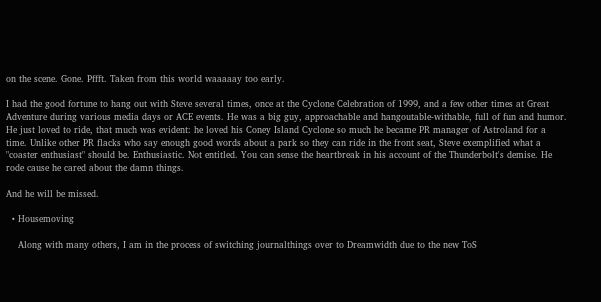on the scene. Gone. Pffft. Taken from this world waaaaay too early.

I had the good fortune to hang out with Steve several times, once at the Cyclone Celebration of 1999, and a few other times at Great Adventure during various media days or ACE events. He was a big guy, approachable and hangoutable-withable, full of fun and humor. He just loved to ride, that much was evident: he loved his Coney Island Cyclone so much he became PR manager of Astroland for a time. Unlike other PR flacks who say enough good words about a park so they can ride in the front seat, Steve exemplified what a "coaster enthusiast" should be. Enthusiastic. Not entitled. You can sense the heartbreak in his account of the Thunderbolt's demise. He rode cause he cared about the damn things.

And he will be missed.

  • Housemoving

    Along with many others, I am in the process of switching journalthings over to Dreamwidth due to the new ToS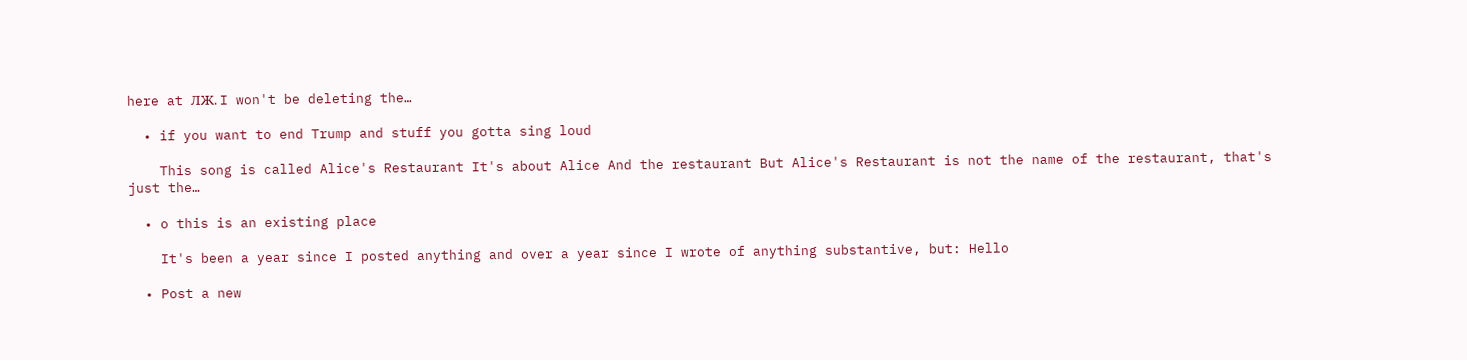here at ЛЖ. I won't be deleting the…

  • if you want to end Trump and stuff you gotta sing loud

    This song is called Alice's Restaurant It's about Alice And the restaurant But Alice's Restaurant is not the name of the restaurant, that's just the…

  • o this is an existing place

    It's been a year since I posted anything and over a year since I wrote of anything substantive, but: Hello

  • Post a new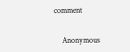comment


    Anonymous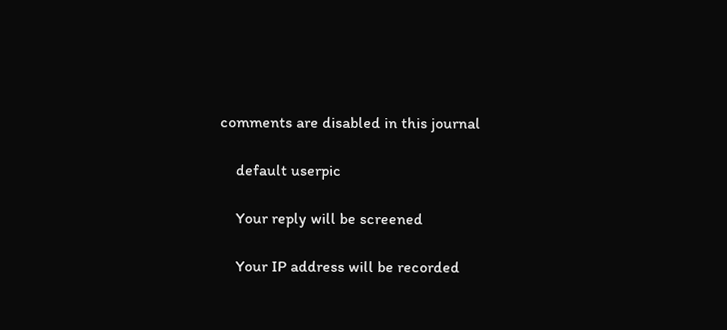comments are disabled in this journal

    default userpic

    Your reply will be screened

    Your IP address will be recorded